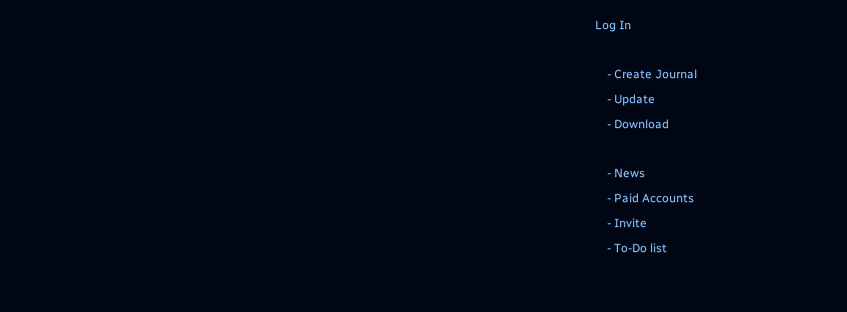Log In

    - Create Journal
    - Update
    - Download

    - News
    - Paid Accounts
    - Invite
    - To-Do list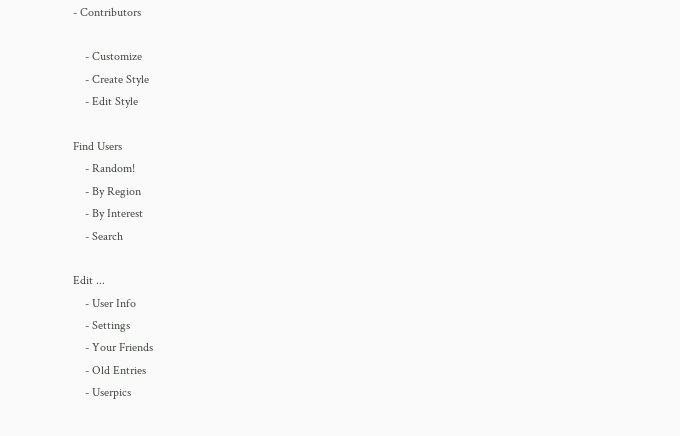- Contributors

    - Customize
    - Create Style
    - Edit Style

Find Users
    - Random!
    - By Region
    - By Interest
    - Search

Edit ...
    - User Info
    - Settings
    - Your Friends
    - Old Entries
    - Userpics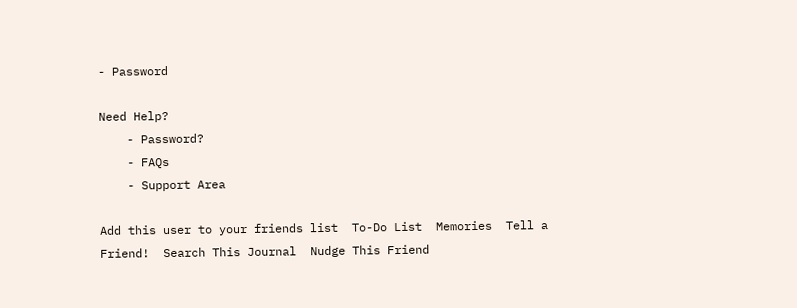- Password

Need Help?
    - Password?
    - FAQs
    - Support Area

Add this user to your friends list  To-Do List  Memories  Tell a Friend!  Search This Journal  Nudge This Friend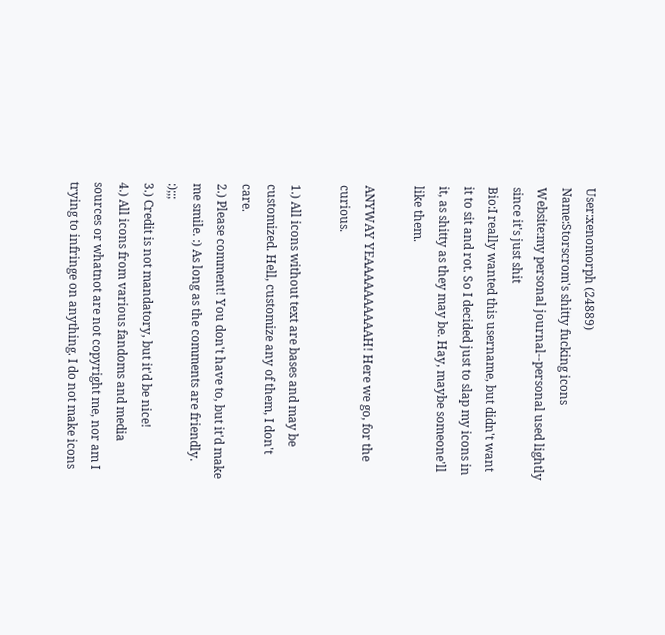User:xenomorph (24889)
Name:Storscrom's shitty fucking icons
Website:my personal journal--personal used lightly since it's just shit
Bio:I really wanted this username, but didn't want it to sit and rot. So I decided just to slap my icons in it, as shitty as they may be. Hay, maybe someone'll like them.

ANYWAY YEAAAAAAAAAAH! Here we go, for the curious.

1.) All icons without text are bases and may be customized. Hell, customize any of them, I don't care.
2.) Please comment! You don't have to, but it'd make me smile. :) As long as the comments are friendly. :);;;
3.) Credit is not mandatory, but it'd be nice!
4.) All icons from various fandoms and media sources or whatnot are not copyright me, nor am I trying to infringe on anything. I do not make icons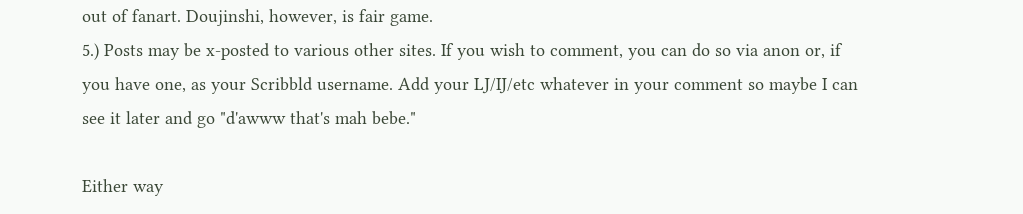out of fanart. Doujinshi, however, is fair game.
5.) Posts may be x-posted to various other sites. If you wish to comment, you can do so via anon or, if you have one, as your Scribbld username. Add your LJ/IJ/etc whatever in your comment so maybe I can see it later and go "d'awww that's mah bebe."

Either way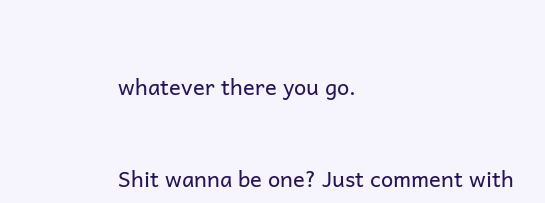whatever there you go.


Shit wanna be one? Just comment with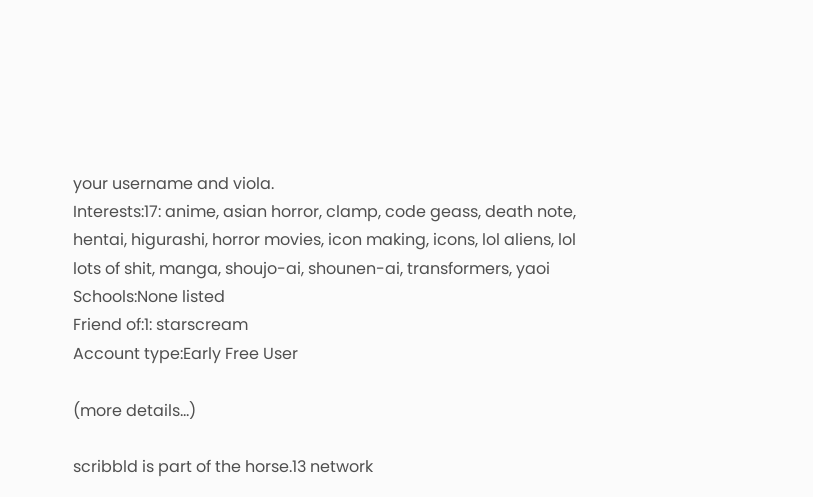your username and viola.
Interests:17: anime, asian horror, clamp, code geass, death note, hentai, higurashi, horror movies, icon making, icons, lol aliens, lol lots of shit, manga, shoujo-ai, shounen-ai, transformers, yaoi
Schools:None listed
Friend of:1: starscream
Account type:Early Free User

(more details...)

scribbld is part of the horse.13 network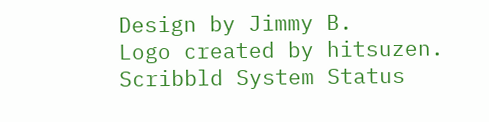Design by Jimmy B.
Logo created by hitsuzen.
Scribbld System Status